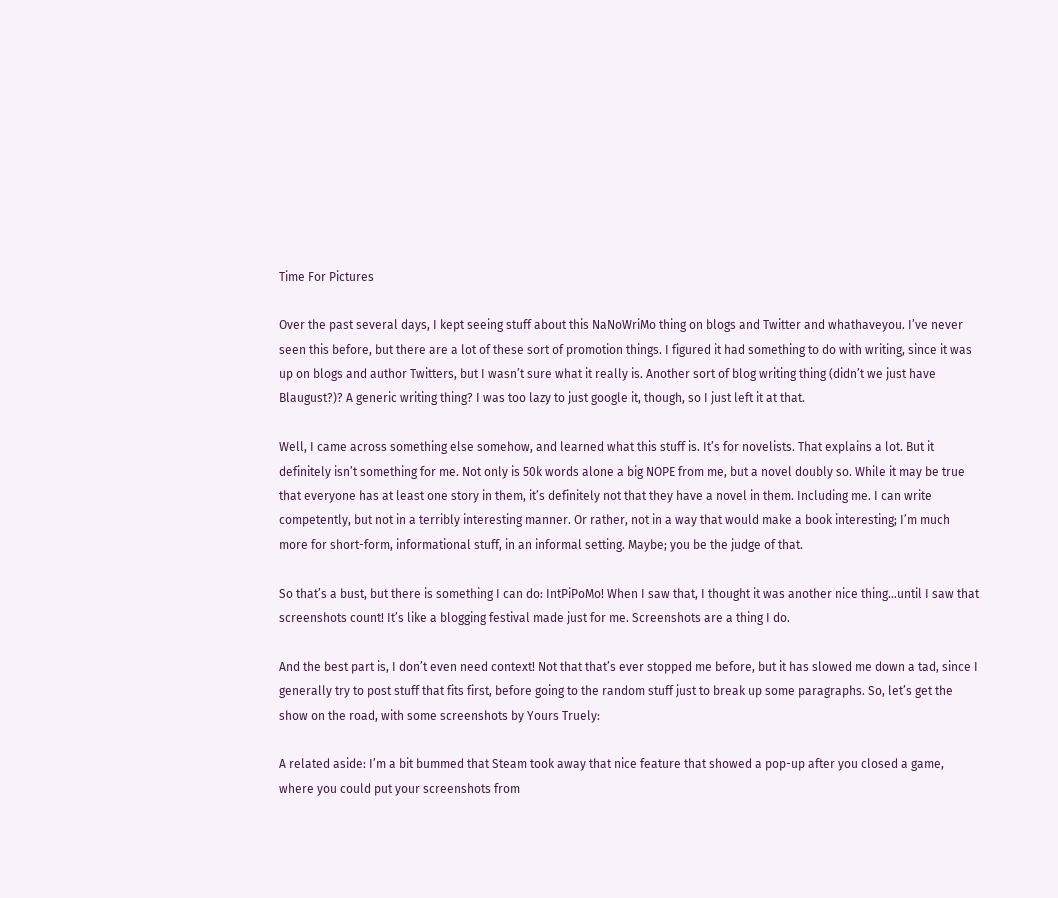Time For Pictures

Over the past several days, I kept seeing stuff about this NaNoWriMo thing on blogs and Twitter and whathaveyou. I’ve never seen this before, but there are a lot of these sort of promotion things. I figured it had something to do with writing, since it was up on blogs and author Twitters, but I wasn’t sure what it really is. Another sort of blog writing thing (didn’t we just have Blaugust?)? A generic writing thing? I was too lazy to just google it, though, so I just left it at that.

Well, I came across something else somehow, and learned what this stuff is. It’s for novelists. That explains a lot. But it definitely isn’t something for me. Not only is 50k words alone a big NOPE from me, but a novel doubly so. While it may be true that everyone has at least one story in them, it’s definitely not that they have a novel in them. Including me. I can write competently, but not in a terribly interesting manner. Or rather, not in a way that would make a book interesting; I’m much more for short-form, informational stuff, in an informal setting. Maybe; you be the judge of that.

So that’s a bust, but there is something I can do: IntPiPoMo! When I saw that, I thought it was another nice thing…until I saw that screenshots count! It’s like a blogging festival made just for me. Screenshots are a thing I do.

And the best part is, I don’t even need context! Not that that’s ever stopped me before, but it has slowed me down a tad, since I generally try to post stuff that fits first, before going to the random stuff just to break up some paragraphs. So, let’s get the show on the road, with some screenshots by Yours Truely:

A related aside: I’m a bit bummed that Steam took away that nice feature that showed a pop-up after you closed a game, where you could put your screenshots from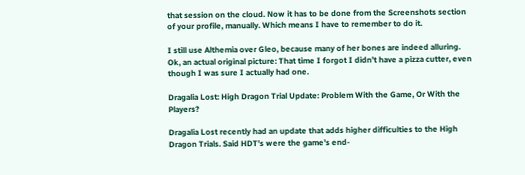that session on the cloud. Now it has to be done from the Screenshots section of your profile, manually. Which means I have to remember to do it.

I still use Althemia over Gleo, because many of her bones are indeed alluring.
Ok, an actual original picture: That time I forgot I didn’t have a pizza cutter, even though I was sure I actually had one.

Dragalia Lost: High Dragon Trial Update: Problem With the Game, Or With the Players?

Dragalia Lost recently had an update that adds higher difficulties to the High Dragon Trials. Said HDT’s were the game’s end-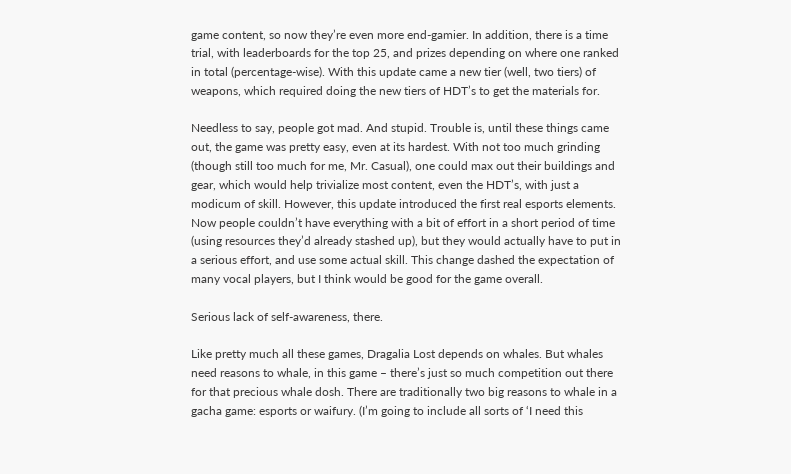game content, so now they’re even more end-gamier. In addition, there is a time trial, with leaderboards for the top 25, and prizes depending on where one ranked in total (percentage-wise). With this update came a new tier (well, two tiers) of weapons, which required doing the new tiers of HDT’s to get the materials for.

Needless to say, people got mad. And stupid. Trouble is, until these things came out, the game was pretty easy, even at its hardest. With not too much grinding (though still too much for me, Mr. Casual), one could max out their buildings and gear, which would help trivialize most content, even the HDT’s, with just a modicum of skill. However, this update introduced the first real esports elements. Now people couldn’t have everything with a bit of effort in a short period of time (using resources they’d already stashed up), but they would actually have to put in a serious effort, and use some actual skill. This change dashed the expectation of many vocal players, but I think would be good for the game overall.

Serious lack of self-awareness, there.

Like pretty much all these games, Dragalia Lost depends on whales. But whales need reasons to whale, in this game – there’s just so much competition out there for that precious whale dosh. There are traditionally two big reasons to whale in a gacha game: esports or waifury. (I’m going to include all sorts of ‘I need this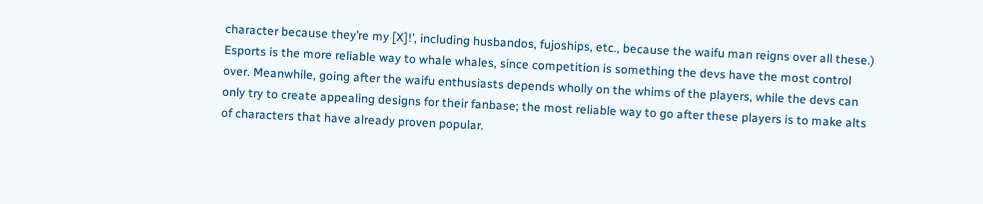character because they’re my [X]!’, including husbandos, fujoships, etc., because the waifu man reigns over all these.) Esports is the more reliable way to whale whales, since competition is something the devs have the most control over. Meanwhile, going after the waifu enthusiasts depends wholly on the whims of the players, while the devs can only try to create appealing designs for their fanbase; the most reliable way to go after these players is to make alts of characters that have already proven popular.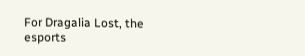For Dragalia Lost, the esports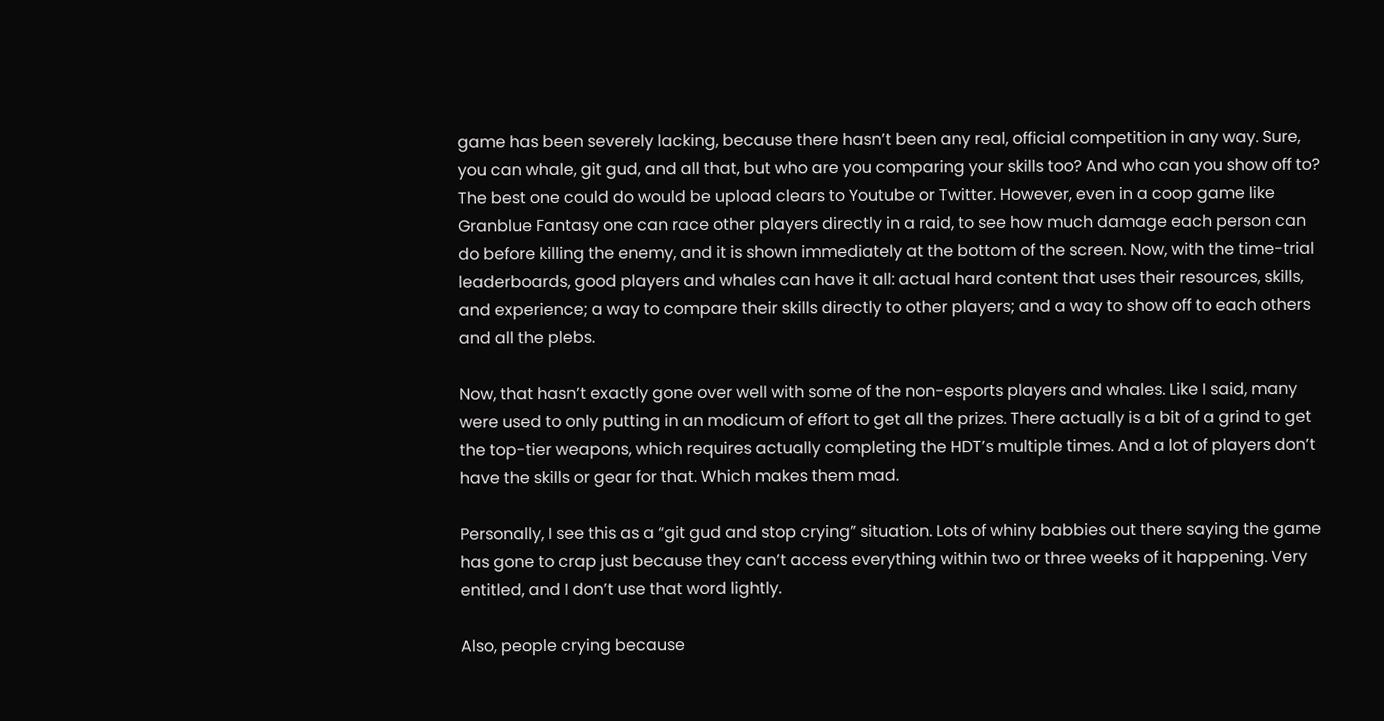game has been severely lacking, because there hasn’t been any real, official competition in any way. Sure, you can whale, git gud, and all that, but who are you comparing your skills too? And who can you show off to? The best one could do would be upload clears to Youtube or Twitter. However, even in a coop game like Granblue Fantasy one can race other players directly in a raid, to see how much damage each person can do before killing the enemy, and it is shown immediately at the bottom of the screen. Now, with the time-trial leaderboards, good players and whales can have it all: actual hard content that uses their resources, skills, and experience; a way to compare their skills directly to other players; and a way to show off to each others and all the plebs.

Now, that hasn’t exactly gone over well with some of the non-esports players and whales. Like I said, many were used to only putting in an modicum of effort to get all the prizes. There actually is a bit of a grind to get the top-tier weapons, which requires actually completing the HDT’s multiple times. And a lot of players don’t have the skills or gear for that. Which makes them mad.

Personally, I see this as a “git gud and stop crying” situation. Lots of whiny babbies out there saying the game has gone to crap just because they can’t access everything within two or three weeks of it happening. Very entitled, and I don’t use that word lightly.

Also, people crying because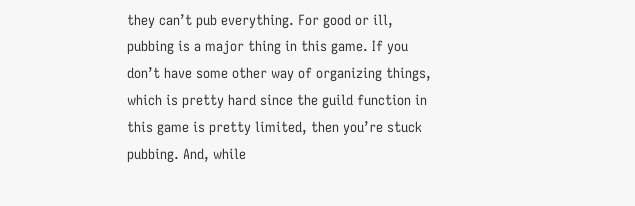they can’t pub everything. For good or ill, pubbing is a major thing in this game. If you don’t have some other way of organizing things, which is pretty hard since the guild function in this game is pretty limited, then you’re stuck pubbing. And, while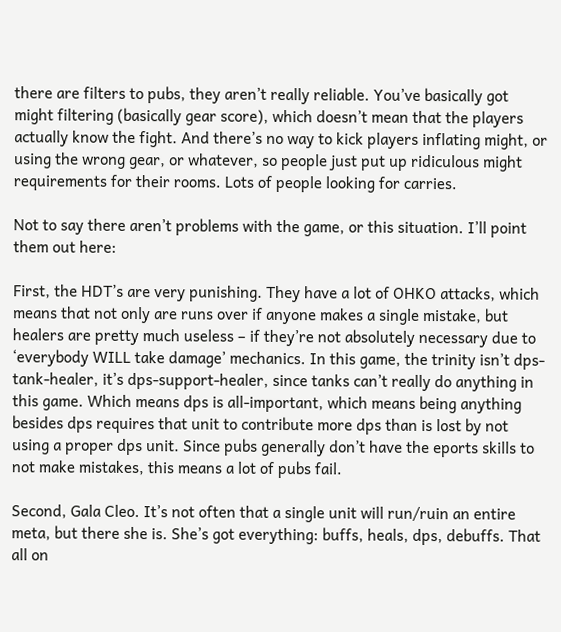there are filters to pubs, they aren’t really reliable. You’ve basically got might filtering (basically gear score), which doesn’t mean that the players actually know the fight. And there’s no way to kick players inflating might, or using the wrong gear, or whatever, so people just put up ridiculous might requirements for their rooms. Lots of people looking for carries.

Not to say there aren’t problems with the game, or this situation. I’ll point them out here:

First, the HDT’s are very punishing. They have a lot of OHKO attacks, which means that not only are runs over if anyone makes a single mistake, but healers are pretty much useless – if they’re not absolutely necessary due to ‘everybody WILL take damage’ mechanics. In this game, the trinity isn’t dps-tank-healer, it’s dps-support-healer, since tanks can’t really do anything in this game. Which means dps is all-important, which means being anything besides dps requires that unit to contribute more dps than is lost by not using a proper dps unit. Since pubs generally don’t have the eports skills to not make mistakes, this means a lot of pubs fail.

Second, Gala Cleo. It’s not often that a single unit will run/ruin an entire meta, but there she is. She’s got everything: buffs, heals, dps, debuffs. That all on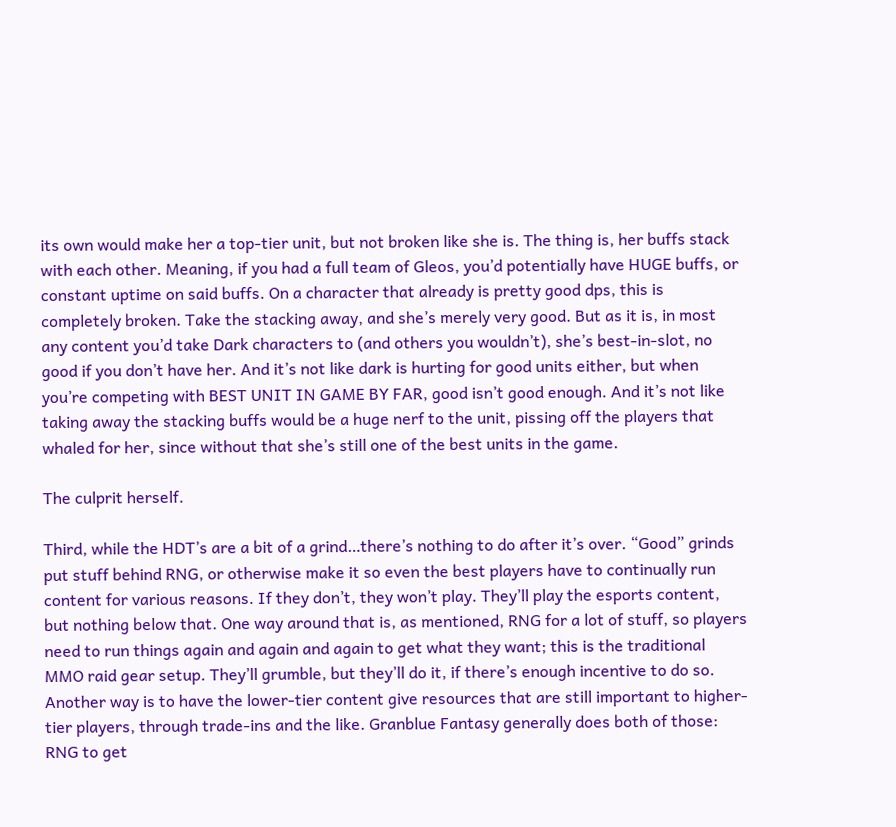its own would make her a top-tier unit, but not broken like she is. The thing is, her buffs stack with each other. Meaning, if you had a full team of Gleos, you’d potentially have HUGE buffs, or constant uptime on said buffs. On a character that already is pretty good dps, this is completely broken. Take the stacking away, and she’s merely very good. But as it is, in most any content you’d take Dark characters to (and others you wouldn’t), she’s best-in-slot, no good if you don’t have her. And it’s not like dark is hurting for good units either, but when you’re competing with BEST UNIT IN GAME BY FAR, good isn’t good enough. And it’s not like taking away the stacking buffs would be a huge nerf to the unit, pissing off the players that whaled for her, since without that she’s still one of the best units in the game.

The culprit herself.

Third, while the HDT’s are a bit of a grind…there’s nothing to do after it’s over. “Good” grinds put stuff behind RNG, or otherwise make it so even the best players have to continually run content for various reasons. If they don’t, they won’t play. They’ll play the esports content, but nothing below that. One way around that is, as mentioned, RNG for a lot of stuff, so players need to run things again and again and again to get what they want; this is the traditional MMO raid gear setup. They’ll grumble, but they’ll do it, if there’s enough incentive to do so. Another way is to have the lower-tier content give resources that are still important to higher-tier players, through trade-ins and the like. Granblue Fantasy generally does both of those: RNG to get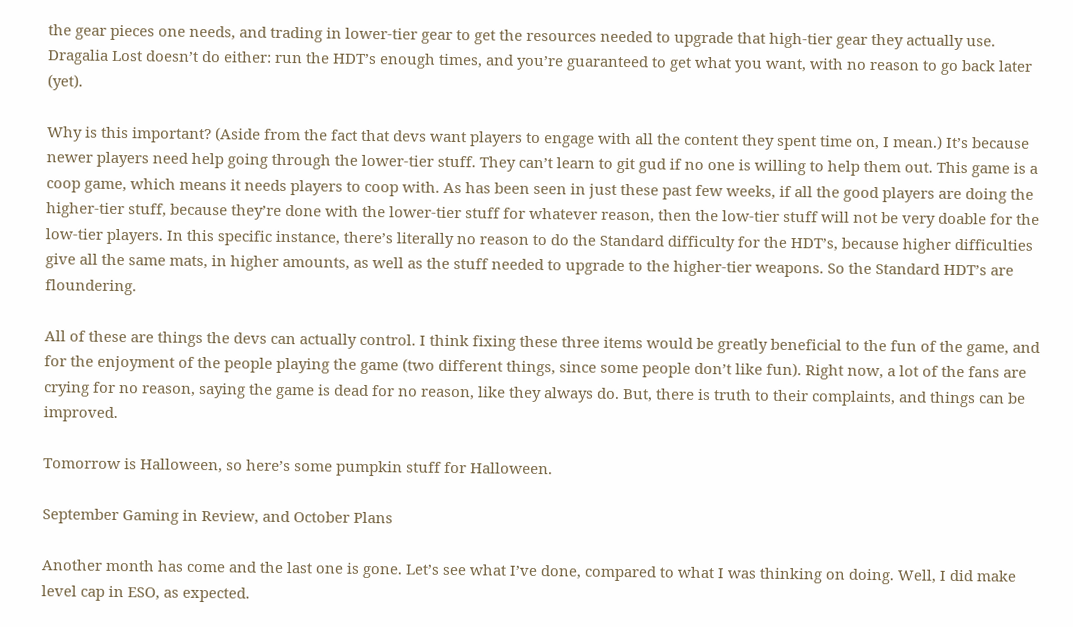the gear pieces one needs, and trading in lower-tier gear to get the resources needed to upgrade that high-tier gear they actually use. Dragalia Lost doesn’t do either: run the HDT’s enough times, and you’re guaranteed to get what you want, with no reason to go back later (yet).

Why is this important? (Aside from the fact that devs want players to engage with all the content they spent time on, I mean.) It’s because newer players need help going through the lower-tier stuff. They can’t learn to git gud if no one is willing to help them out. This game is a coop game, which means it needs players to coop with. As has been seen in just these past few weeks, if all the good players are doing the higher-tier stuff, because they’re done with the lower-tier stuff for whatever reason, then the low-tier stuff will not be very doable for the low-tier players. In this specific instance, there’s literally no reason to do the Standard difficulty for the HDT’s, because higher difficulties give all the same mats, in higher amounts, as well as the stuff needed to upgrade to the higher-tier weapons. So the Standard HDT’s are floundering.

All of these are things the devs can actually control. I think fixing these three items would be greatly beneficial to the fun of the game, and for the enjoyment of the people playing the game (two different things, since some people don’t like fun). Right now, a lot of the fans are crying for no reason, saying the game is dead for no reason, like they always do. But, there is truth to their complaints, and things can be improved.

Tomorrow is Halloween, so here’s some pumpkin stuff for Halloween.

September Gaming in Review, and October Plans

Another month has come and the last one is gone. Let’s see what I’ve done, compared to what I was thinking on doing. Well, I did make level cap in ESO, as expected.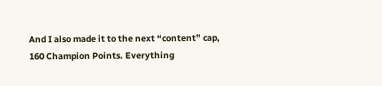And I also made it to the next “content” cap, 160 Champion Points. Everything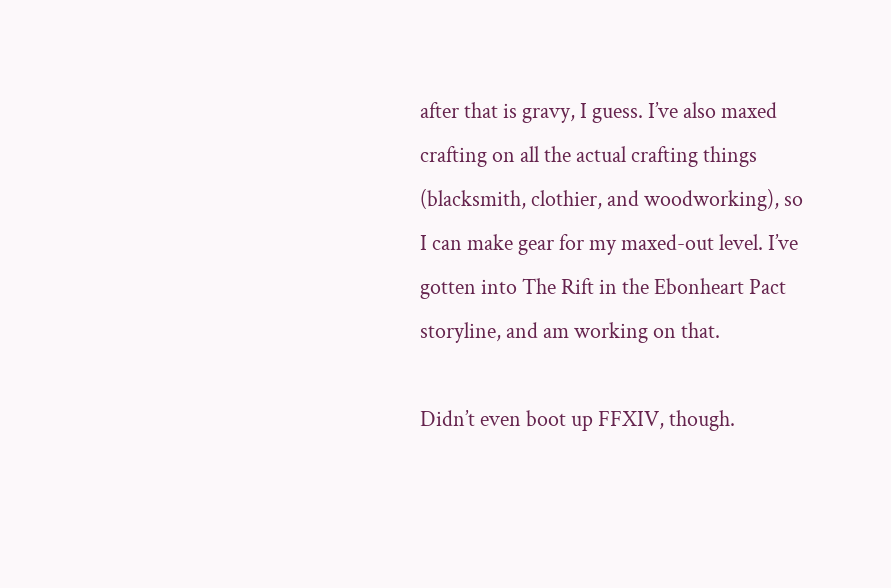after that is gravy, I guess. I’ve also maxed crafting on all the actual crafting things (blacksmith, clothier, and woodworking), so I can make gear for my maxed-out level. I’ve gotten into The Rift in the Ebonheart Pact storyline, and am working on that.

Didn’t even boot up FFXIV, though.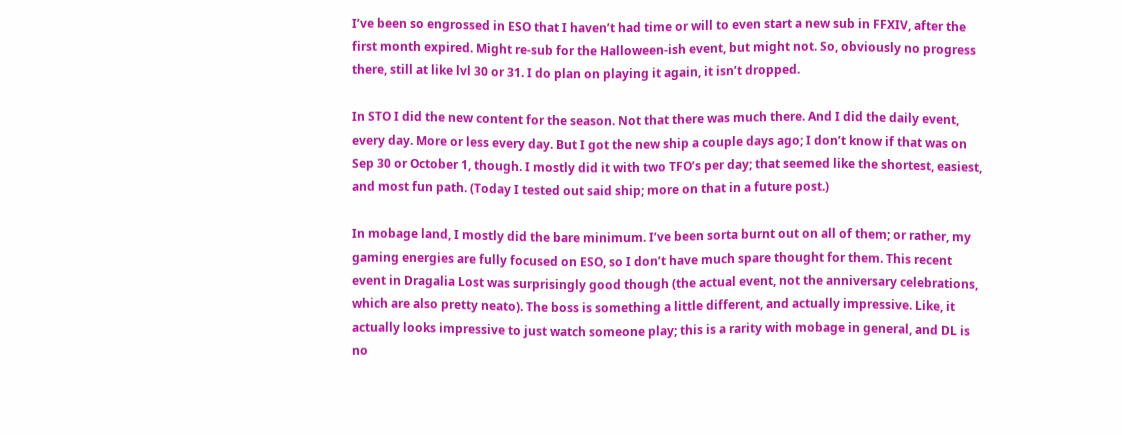I’ve been so engrossed in ESO that I haven’t had time or will to even start a new sub in FFXIV, after the first month expired. Might re-sub for the Halloween-ish event, but might not. So, obviously no progress there, still at like lvl 30 or 31. I do plan on playing it again, it isn’t dropped.

In STO I did the new content for the season. Not that there was much there. And I did the daily event, every day. More or less every day. But I got the new ship a couple days ago; I don’t know if that was on Sep 30 or October 1, though. I mostly did it with two TFO’s per day; that seemed like the shortest, easiest, and most fun path. (Today I tested out said ship; more on that in a future post.)

In mobage land, I mostly did the bare minimum. I’ve been sorta burnt out on all of them; or rather, my gaming energies are fully focused on ESO, so I don’t have much spare thought for them. This recent event in Dragalia Lost was surprisingly good though (the actual event, not the anniversary celebrations, which are also pretty neato). The boss is something a little different, and actually impressive. Like, it actually looks impressive to just watch someone play; this is a rarity with mobage in general, and DL is no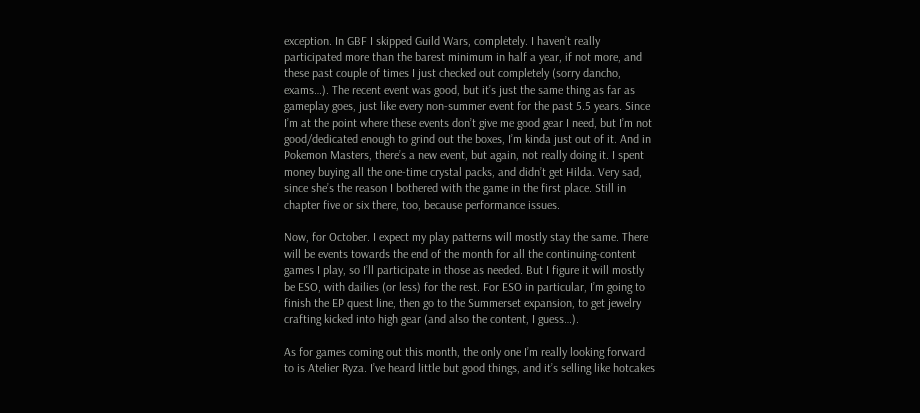exception. In GBF I skipped Guild Wars, completely. I haven’t really participated more than the barest minimum in half a year, if not more, and these past couple of times I just checked out completely (sorry dancho, exams…). The recent event was good, but it’s just the same thing as far as gameplay goes, just like every non-summer event for the past 5.5 years. Since I’m at the point where these events don’t give me good gear I need, but I’m not good/dedicated enough to grind out the boxes, I’m kinda just out of it. And in Pokemon Masters, there’s a new event, but again, not really doing it. I spent money buying all the one-time crystal packs, and didn’t get Hilda. Very sad, since she’s the reason I bothered with the game in the first place. Still in chapter five or six there, too, because performance issues.

Now, for October. I expect my play patterns will mostly stay the same. There will be events towards the end of the month for all the continuing-content games I play, so I’ll participate in those as needed. But I figure it will mostly be ESO, with dailies (or less) for the rest. For ESO in particular, I’m going to finish the EP quest line, then go to the Summerset expansion, to get jewelry crafting kicked into high gear (and also the content, I guess…).

As for games coming out this month, the only one I’m really looking forward to is Atelier Ryza. I’ve heard little but good things, and it’s selling like hotcakes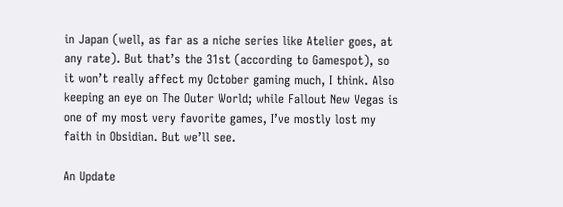in Japan (well, as far as a niche series like Atelier goes, at any rate). But that’s the 31st (according to Gamespot), so it won’t really affect my October gaming much, I think. Also keeping an eye on The Outer World; while Fallout New Vegas is one of my most very favorite games, I’ve mostly lost my faith in Obsidian. But we’ll see.

An Update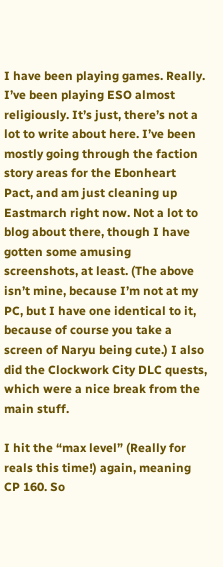I have been playing games. Really. I’ve been playing ESO almost religiously. It’s just, there’s not a lot to write about here. I’ve been mostly going through the faction story areas for the Ebonheart Pact, and am just cleaning up Eastmarch right now. Not a lot to blog about there, though I have gotten some amusing screenshots, at least. (The above isn’t mine, because I’m not at my PC, but I have one identical to it, because of course you take a screen of Naryu being cute.) I also did the Clockwork City DLC quests, which were a nice break from the main stuff.

I hit the “max level” (Really for reals this time!) again, meaning CP 160. So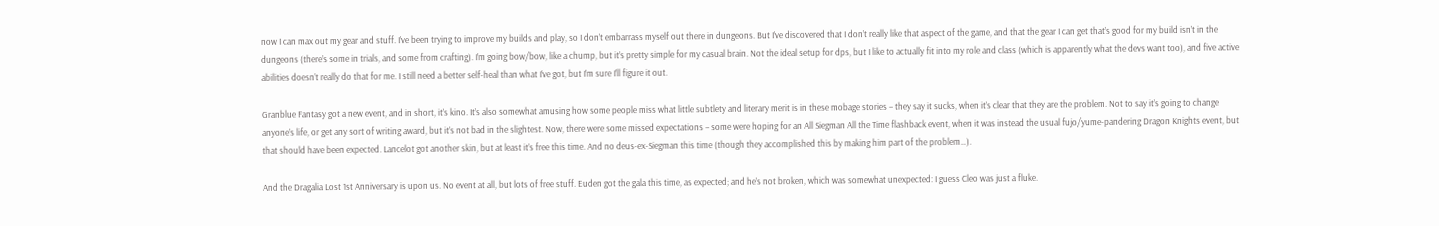now I can max out my gear and stuff. I’ve been trying to improve my builds and play, so I don’t embarrass myself out there in dungeons. But I’ve discovered that I don’t really like that aspect of the game, and that the gear I can get that’s good for my build isn’t in the dungeons (there’s some in trials, and some from crafting). I’m going bow/bow, like a chump, but it’s pretty simple for my casual brain. Not the ideal setup for dps, but I like to actually fit into my role and class (which is apparently what the devs want too), and five active abilities doesn’t really do that for me. I still need a better self-heal than what I’ve got, but I’m sure I’ll figure it out.

Granblue Fantasy got a new event, and in short, it’s kino. It’s also somewhat amusing how some people miss what little subtlety and literary merit is in these mobage stories – they say it sucks, when it’s clear that they are the problem. Not to say it’s going to change anyone’s life, or get any sort of writing award, but it’s not bad in the slightest. Now, there were some missed expectations – some were hoping for an All Siegman All the Time flashback event, when it was instead the usual fujo/yume-pandering Dragon Knights event, but that should have been expected. Lancelot got another skin, but at least it’s free this time. And no deus-ex-Siegman this time (though they accomplished this by making him part of the problem…).

And the Dragalia Lost 1st Anniversary is upon us. No event at all, but lots of free stuff. Euden got the gala this time, as expected; and he’s not broken, which was somewhat unexpected: I guess Cleo was just a fluke.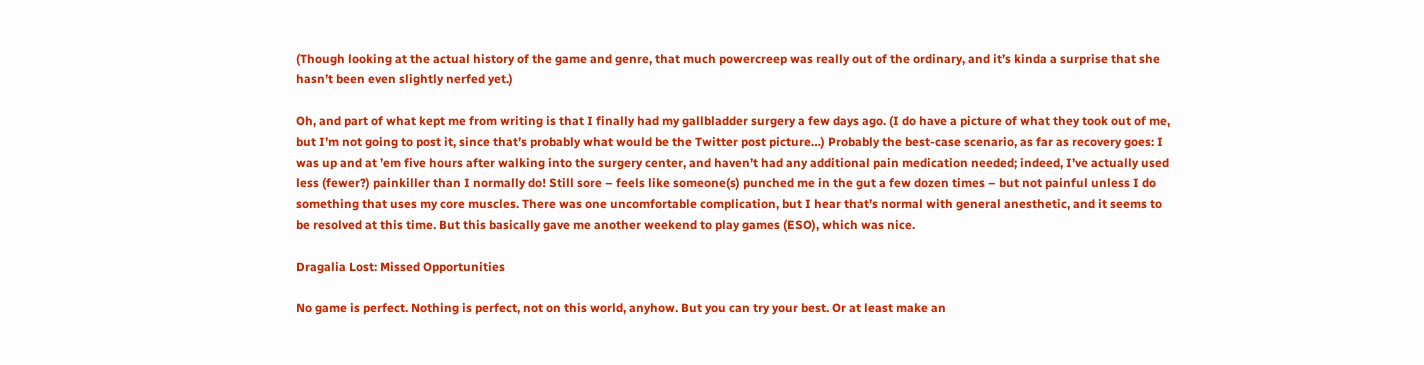(Though looking at the actual history of the game and genre, that much powercreep was really out of the ordinary, and it’s kinda a surprise that she hasn’t been even slightly nerfed yet.)

Oh, and part of what kept me from writing is that I finally had my gallbladder surgery a few days ago. (I do have a picture of what they took out of me, but I’m not going to post it, since that’s probably what would be the Twitter post picture…) Probably the best-case scenario, as far as recovery goes: I was up and at ’em five hours after walking into the surgery center, and haven’t had any additional pain medication needed; indeed, I’ve actually used less (fewer?) painkiller than I normally do! Still sore – feels like someone(s) punched me in the gut a few dozen times – but not painful unless I do something that uses my core muscles. There was one uncomfortable complication, but I hear that’s normal with general anesthetic, and it seems to be resolved at this time. But this basically gave me another weekend to play games (ESO), which was nice.

Dragalia Lost: Missed Opportunities

No game is perfect. Nothing is perfect, not on this world, anyhow. But you can try your best. Or at least make an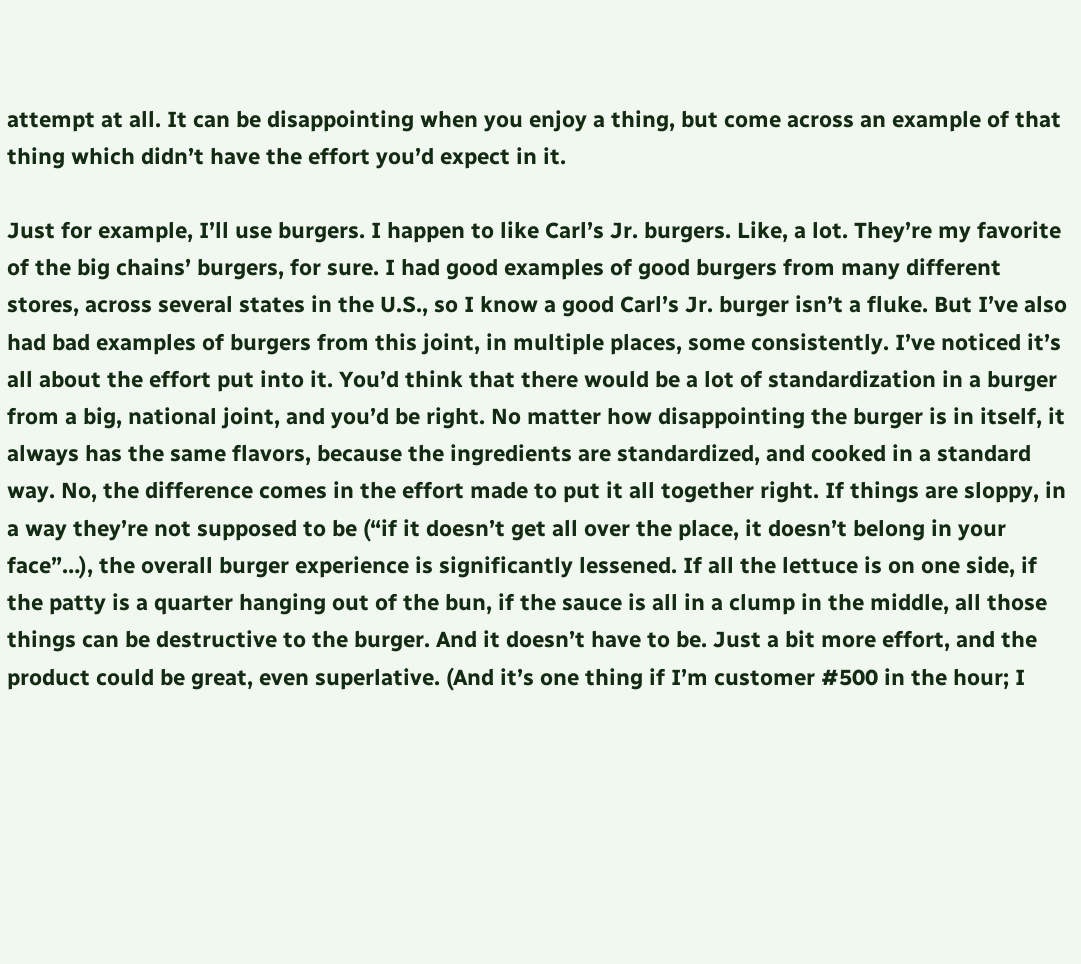attempt at all. It can be disappointing when you enjoy a thing, but come across an example of that thing which didn’t have the effort you’d expect in it.

Just for example, I’ll use burgers. I happen to like Carl’s Jr. burgers. Like, a lot. They’re my favorite of the big chains’ burgers, for sure. I had good examples of good burgers from many different stores, across several states in the U.S., so I know a good Carl’s Jr. burger isn’t a fluke. But I’ve also had bad examples of burgers from this joint, in multiple places, some consistently. I’ve noticed it’s all about the effort put into it. You’d think that there would be a lot of standardization in a burger from a big, national joint, and you’d be right. No matter how disappointing the burger is in itself, it always has the same flavors, because the ingredients are standardized, and cooked in a standard way. No, the difference comes in the effort made to put it all together right. If things are sloppy, in a way they’re not supposed to be (“if it doesn’t get all over the place, it doesn’t belong in your face”…), the overall burger experience is significantly lessened. If all the lettuce is on one side, if the patty is a quarter hanging out of the bun, if the sauce is all in a clump in the middle, all those things can be destructive to the burger. And it doesn’t have to be. Just a bit more effort, and the product could be great, even superlative. (And it’s one thing if I’m customer #500 in the hour; I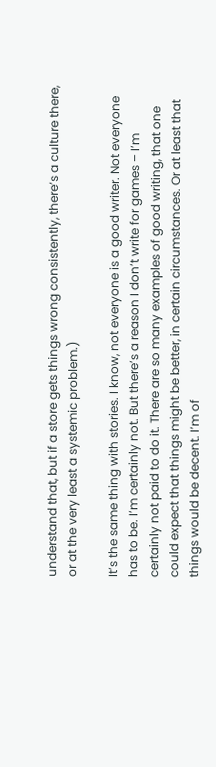understand that, but if a store gets things wrong consistently, there’s a culture there, or at the very least a systemic problem.)

It’s the same thing with stories. I know, not everyone is a good writer. Not everyone has to be. I’m certainly not. But there’s a reason I don’t write for games – I’m certainly not paid to do it. There are so many examples of good writing, that one could expect that things might be better, in certain circumstances. Or at least that things would be decent. I’m of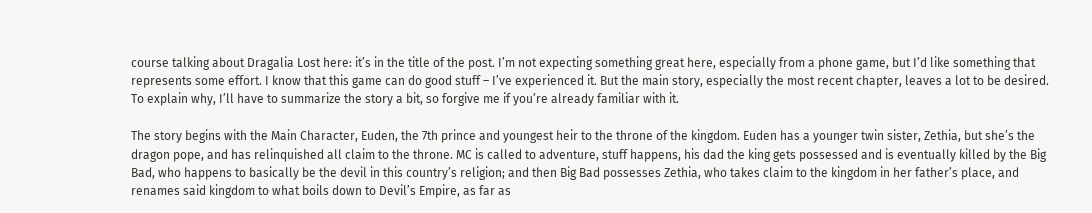course talking about Dragalia Lost here: it’s in the title of the post. I’m not expecting something great here, especially from a phone game, but I’d like something that represents some effort. I know that this game can do good stuff – I’ve experienced it. But the main story, especially the most recent chapter, leaves a lot to be desired. To explain why, I’ll have to summarize the story a bit, so forgive me if you’re already familiar with it.

The story begins with the Main Character, Euden, the 7th prince and youngest heir to the throne of the kingdom. Euden has a younger twin sister, Zethia, but she’s the dragon pope, and has relinquished all claim to the throne. MC is called to adventure, stuff happens, his dad the king gets possessed and is eventually killed by the Big Bad, who happens to basically be the devil in this country’s religion; and then Big Bad possesses Zethia, who takes claim to the kingdom in her father’s place, and renames said kingdom to what boils down to Devil’s Empire, as far as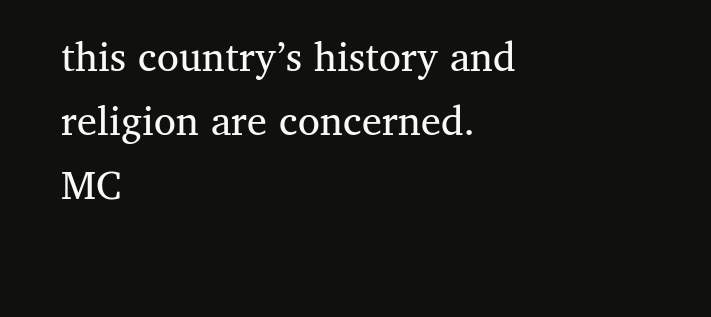this country’s history and religion are concerned. MC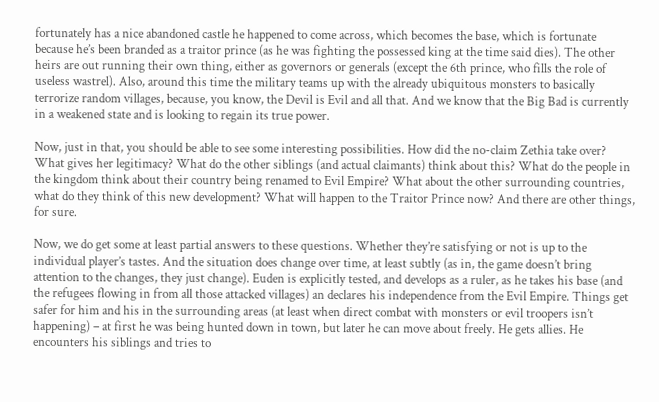fortunately has a nice abandoned castle he happened to come across, which becomes the base, which is fortunate because he’s been branded as a traitor prince (as he was fighting the possessed king at the time said dies). The other heirs are out running their own thing, either as governors or generals (except the 6th prince, who fills the role of useless wastrel). Also, around this time the military teams up with the already ubiquitous monsters to basically terrorize random villages, because, you know, the Devil is Evil and all that. And we know that the Big Bad is currently in a weakened state and is looking to regain its true power.

Now, just in that, you should be able to see some interesting possibilities. How did the no-claim Zethia take over? What gives her legitimacy? What do the other siblings (and actual claimants) think about this? What do the people in the kingdom think about their country being renamed to Evil Empire? What about the other surrounding countries, what do they think of this new development? What will happen to the Traitor Prince now? And there are other things, for sure.

Now, we do get some at least partial answers to these questions. Whether they’re satisfying or not is up to the individual player’s tastes. And the situation does change over time, at least subtly (as in, the game doesn’t bring attention to the changes, they just change). Euden is explicitly tested, and develops as a ruler, as he takes his base (and the refugees flowing in from all those attacked villages) an declares his independence from the Evil Empire. Things get safer for him and his in the surrounding areas (at least when direct combat with monsters or evil troopers isn’t happening) – at first he was being hunted down in town, but later he can move about freely. He gets allies. He encounters his siblings and tries to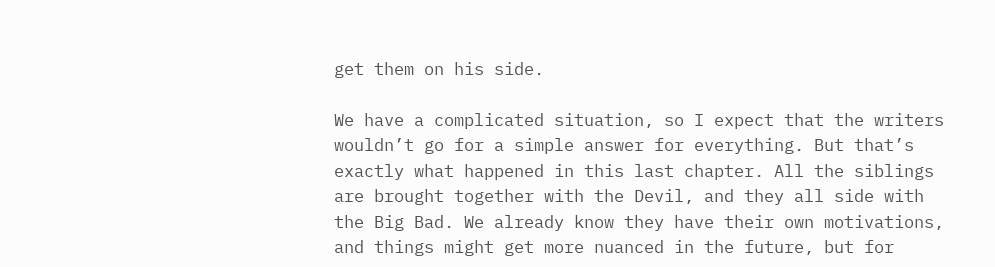get them on his side.

We have a complicated situation, so I expect that the writers wouldn’t go for a simple answer for everything. But that’s exactly what happened in this last chapter. All the siblings are brought together with the Devil, and they all side with the Big Bad. We already know they have their own motivations, and things might get more nuanced in the future, but for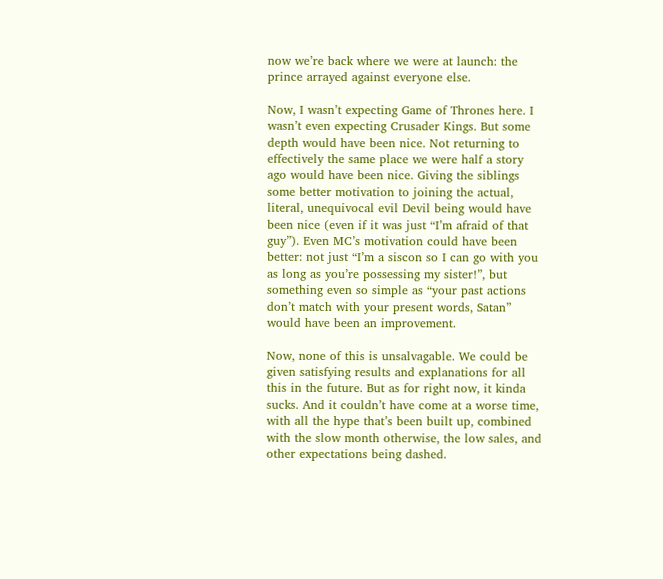now we’re back where we were at launch: the prince arrayed against everyone else.

Now, I wasn’t expecting Game of Thrones here. I wasn’t even expecting Crusader Kings. But some depth would have been nice. Not returning to effectively the same place we were half a story ago would have been nice. Giving the siblings some better motivation to joining the actual, literal, unequivocal evil Devil being would have been nice (even if it was just “I’m afraid of that guy”). Even MC’s motivation could have been better: not just “I’m a siscon so I can go with you as long as you’re possessing my sister!”, but something even so simple as “your past actions don’t match with your present words, Satan” would have been an improvement.

Now, none of this is unsalvagable. We could be given satisfying results and explanations for all this in the future. But as for right now, it kinda sucks. And it couldn’t have come at a worse time, with all the hype that’s been built up, combined with the slow month otherwise, the low sales, and other expectations being dashed.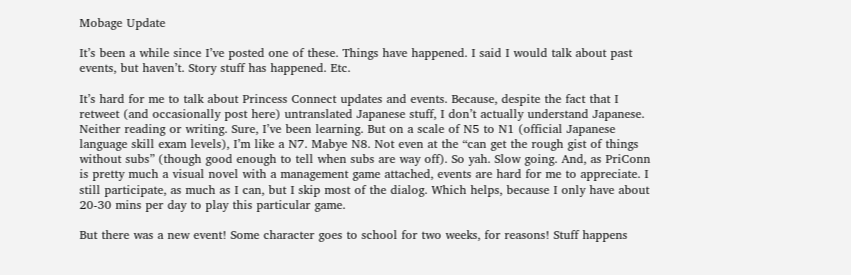Mobage Update

It’s been a while since I’ve posted one of these. Things have happened. I said I would talk about past events, but haven’t. Story stuff has happened. Etc.

It’s hard for me to talk about Princess Connect updates and events. Because, despite the fact that I retweet (and occasionally post here) untranslated Japanese stuff, I don’t actually understand Japanese. Neither reading or writing. Sure, I’ve been learning. But on a scale of N5 to N1 (official Japanese language skill exam levels), I’m like a N7. Mabye N8. Not even at the “can get the rough gist of things without subs” (though good enough to tell when subs are way off). So yah. Slow going. And, as PriConn is pretty much a visual novel with a management game attached, events are hard for me to appreciate. I still participate, as much as I can, but I skip most of the dialog. Which helps, because I only have about 20-30 mins per day to play this particular game.

But there was a new event! Some character goes to school for two weeks, for reasons! Stuff happens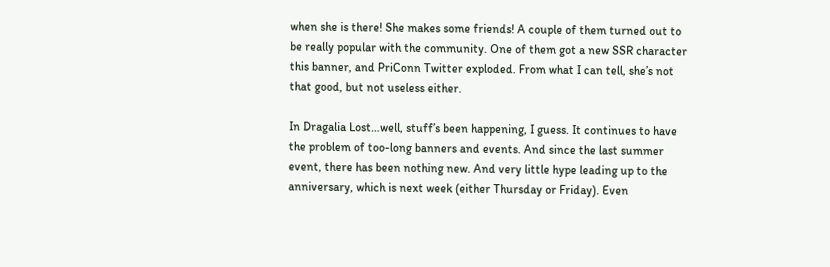when she is there! She makes some friends! A couple of them turned out to be really popular with the community. One of them got a new SSR character this banner, and PriConn Twitter exploded. From what I can tell, she’s not that good, but not useless either.

In Dragalia Lost…well, stuff’s been happening, I guess. It continues to have the problem of too-long banners and events. And since the last summer event, there has been nothing new. And very little hype leading up to the anniversary, which is next week (either Thursday or Friday). Even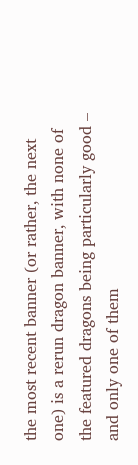the most recent banner (or rather, the next one) is a rerun dragon banner, with none of the featured dragons being particularly good – and only one of them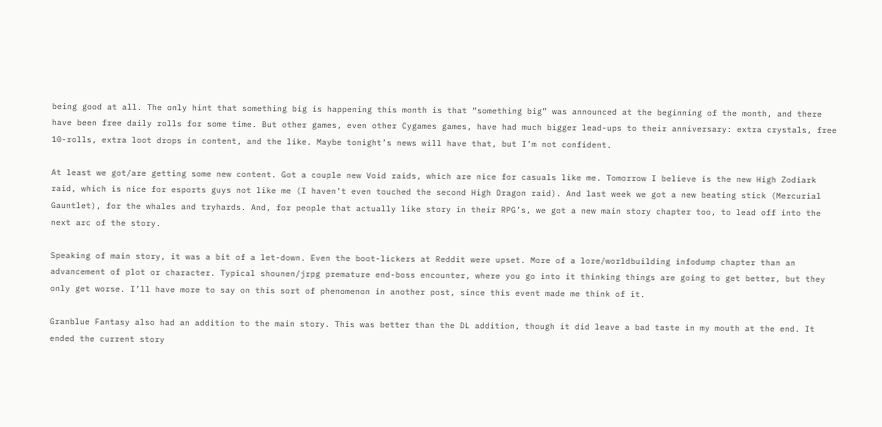being good at all. The only hint that something big is happening this month is that “something big” was announced at the beginning of the month, and there have been free daily rolls for some time. But other games, even other Cygames games, have had much bigger lead-ups to their anniversary: extra crystals, free 10-rolls, extra loot drops in content, and the like. Maybe tonight’s news will have that, but I’m not confident.

At least we got/are getting some new content. Got a couple new Void raids, which are nice for casuals like me. Tomorrow I believe is the new High Zodiark raid, which is nice for esports guys not like me (I haven’t even touched the second High Dragon raid). And last week we got a new beating stick (Mercurial Gauntlet), for the whales and tryhards. And, for people that actually like story in their RPG’s, we got a new main story chapter too, to lead off into the next arc of the story.

Speaking of main story, it was a bit of a let-down. Even the boot-lickers at Reddit were upset. More of a lore/worldbuilding infodump chapter than an advancement of plot or character. Typical shounen/jrpg premature end-boss encounter, where you go into it thinking things are going to get better, but they only get worse. I’ll have more to say on this sort of phenomenon in another post, since this event made me think of it.

Granblue Fantasy also had an addition to the main story. This was better than the DL addition, though it did leave a bad taste in my mouth at the end. It ended the current story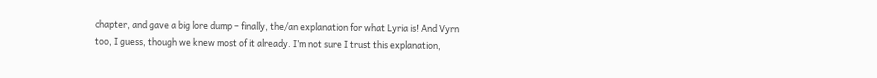chapter, and gave a big lore dump – finally, the/an explanation for what Lyria is! And Vyrn too, I guess, though we knew most of it already. I’m not sure I trust this explanation,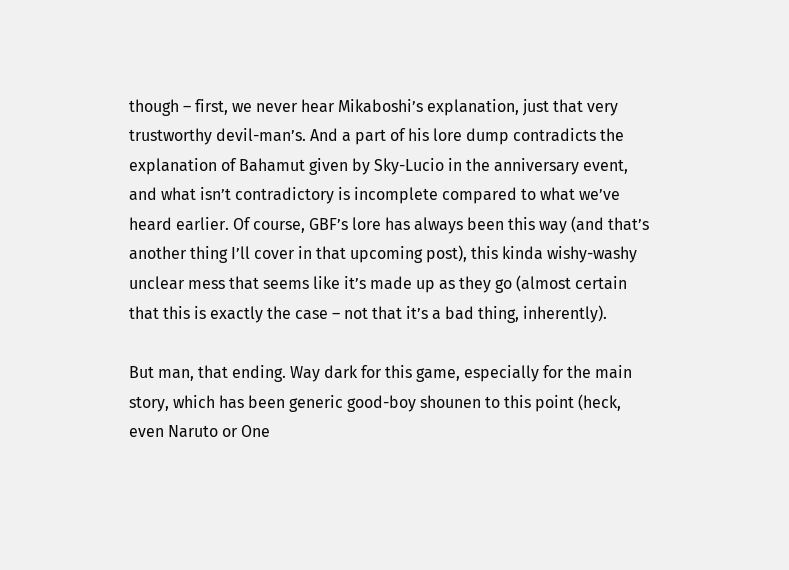though – first, we never hear Mikaboshi’s explanation, just that very trustworthy devil-man’s. And a part of his lore dump contradicts the explanation of Bahamut given by Sky-Lucio in the anniversary event, and what isn’t contradictory is incomplete compared to what we’ve heard earlier. Of course, GBF’s lore has always been this way (and that’s another thing I’ll cover in that upcoming post), this kinda wishy-washy unclear mess that seems like it’s made up as they go (almost certain that this is exactly the case – not that it’s a bad thing, inherently).

But man, that ending. Way dark for this game, especially for the main story, which has been generic good-boy shounen to this point (heck, even Naruto or One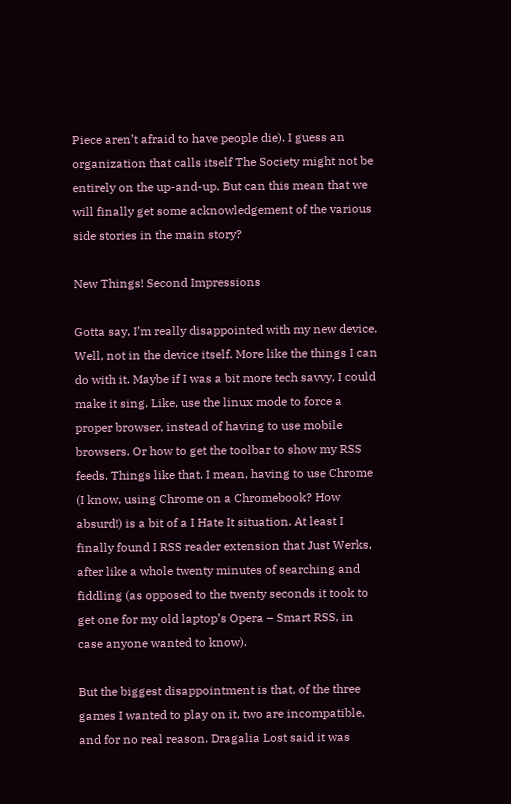Piece aren’t afraid to have people die). I guess an organization that calls itself The Society might not be entirely on the up-and-up. But can this mean that we will finally get some acknowledgement of the various side stories in the main story?

New Things! Second Impressions

Gotta say, I’m really disappointed with my new device. Well, not in the device itself. More like the things I can do with it. Maybe if I was a bit more tech savvy, I could make it sing. Like, use the linux mode to force a proper browser, instead of having to use mobile browsers. Or how to get the toolbar to show my RSS feeds. Things like that. I mean, having to use Chrome (I know, using Chrome on a Chromebook? How absurd!) is a bit of a I Hate It situation. At least I finally found I RSS reader extension that Just Werks, after like a whole twenty minutes of searching and fiddling (as opposed to the twenty seconds it took to get one for my old laptop’s Opera – Smart RSS, in case anyone wanted to know).

But the biggest disappointment is that, of the three games I wanted to play on it, two are incompatible, and for no real reason. Dragalia Lost said it was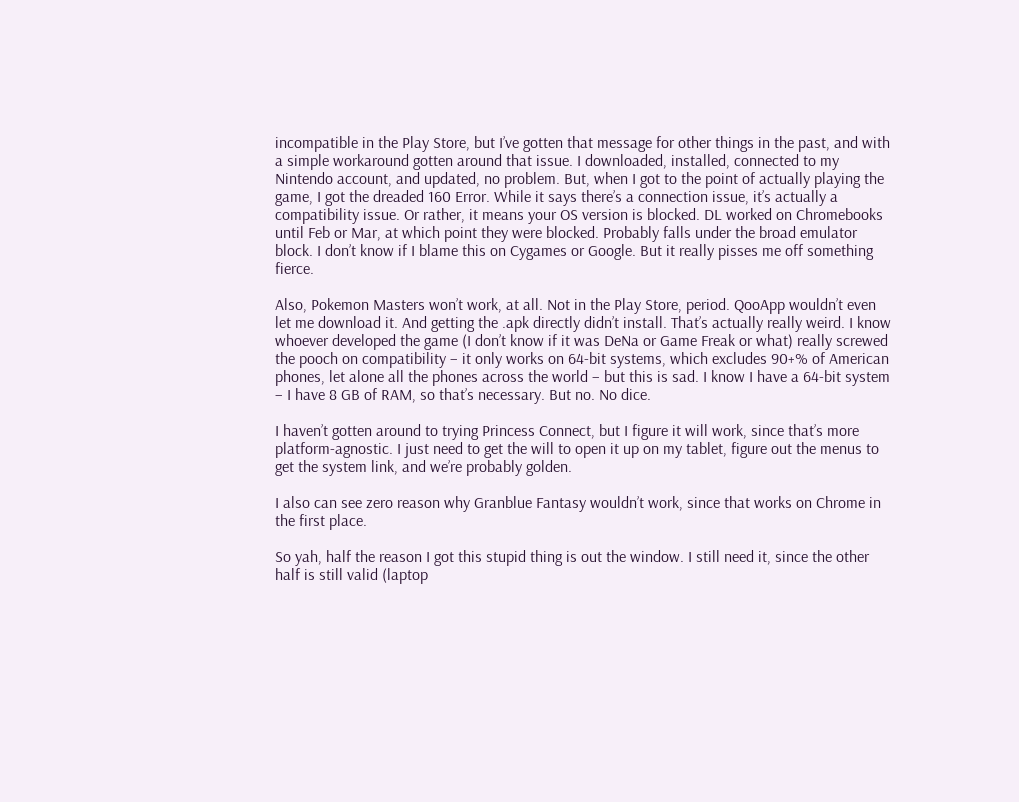incompatible in the Play Store, but I’ve gotten that message for other things in the past, and with a simple workaround gotten around that issue. I downloaded, installed, connected to my Nintendo account, and updated, no problem. But, when I got to the point of actually playing the game, I got the dreaded 160 Error. While it says there’s a connection issue, it’s actually a compatibility issue. Or rather, it means your OS version is blocked. DL worked on Chromebooks until Feb or Mar, at which point they were blocked. Probably falls under the broad emulator block. I don’t know if I blame this on Cygames or Google. But it really pisses me off something fierce.

Also, Pokemon Masters won’t work, at all. Not in the Play Store, period. QooApp wouldn’t even let me download it. And getting the .apk directly didn’t install. That’s actually really weird. I know whoever developed the game (I don’t know if it was DeNa or Game Freak or what) really screwed the pooch on compatibility – it only works on 64-bit systems, which excludes 90+% of American phones, let alone all the phones across the world – but this is sad. I know I have a 64-bit system – I have 8 GB of RAM, so that’s necessary. But no. No dice.

I haven’t gotten around to trying Princess Connect, but I figure it will work, since that’s more platform-agnostic. I just need to get the will to open it up on my tablet, figure out the menus to get the system link, and we’re probably golden.

I also can see zero reason why Granblue Fantasy wouldn’t work, since that works on Chrome in the first place.

So yah, half the reason I got this stupid thing is out the window. I still need it, since the other half is still valid (laptop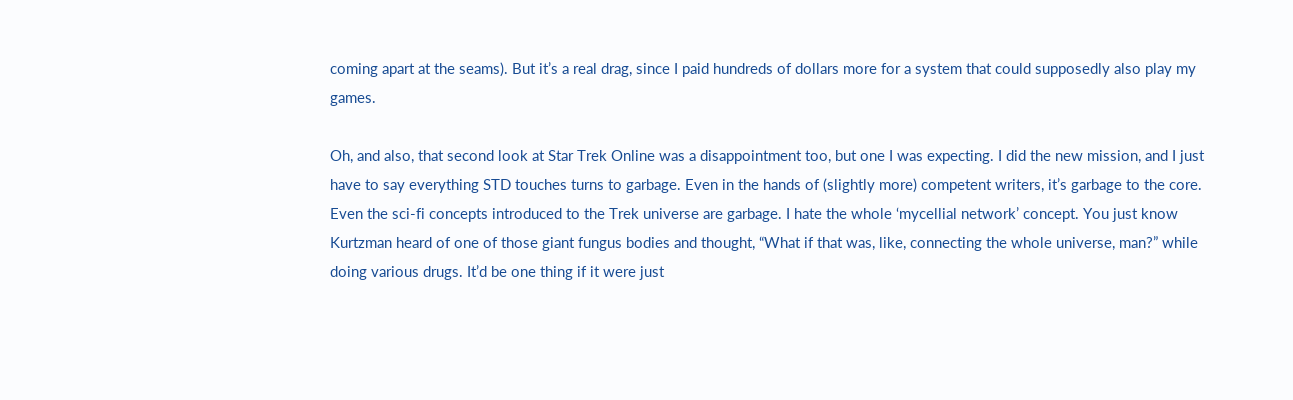coming apart at the seams). But it’s a real drag, since I paid hundreds of dollars more for a system that could supposedly also play my games.

Oh, and also, that second look at Star Trek Online was a disappointment too, but one I was expecting. I did the new mission, and I just have to say everything STD touches turns to garbage. Even in the hands of (slightly more) competent writers, it’s garbage to the core. Even the sci-fi concepts introduced to the Trek universe are garbage. I hate the whole ‘mycellial network’ concept. You just know Kurtzman heard of one of those giant fungus bodies and thought, “What if that was, like, connecting the whole universe, man?” while doing various drugs. It’d be one thing if it were just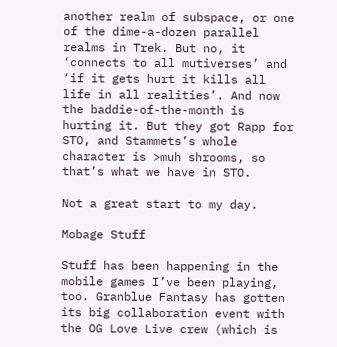another realm of subspace, or one of the dime-a-dozen parallel realms in Trek. But no, it ‘connects to all mutiverses’ and ‘if it gets hurt it kills all life in all realities’. And now the baddie-of-the-month is hurting it. But they got Rapp for STO, and Stammets’s whole character is >muh shrooms, so that’s what we have in STO.

Not a great start to my day.

Mobage Stuff

Stuff has been happening in the mobile games I’ve been playing, too. Granblue Fantasy has gotten its big collaboration event with the OG Love Live crew (which is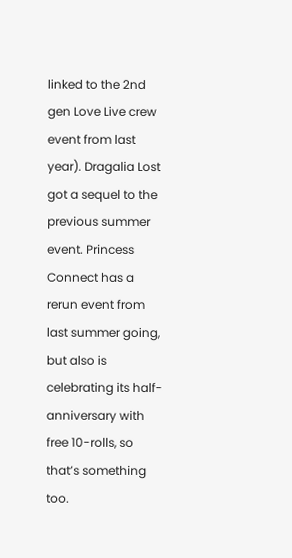linked to the 2nd gen Love Live crew event from last year). Dragalia Lost got a sequel to the previous summer event. Princess Connect has a rerun event from last summer going, but also is celebrating its half-anniversary with free 10-rolls, so that’s something too.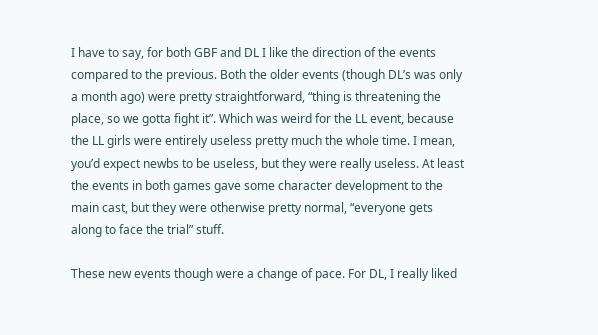I have to say, for both GBF and DL I like the direction of the events compared to the previous. Both the older events (though DL’s was only a month ago) were pretty straightforward, “thing is threatening the place, so we gotta fight it”. Which was weird for the LL event, because the LL girls were entirely useless pretty much the whole time. I mean, you’d expect newbs to be useless, but they were really useless. At least the events in both games gave some character development to the main cast, but they were otherwise pretty normal, “everyone gets along to face the trial” stuff.

These new events though were a change of pace. For DL, I really liked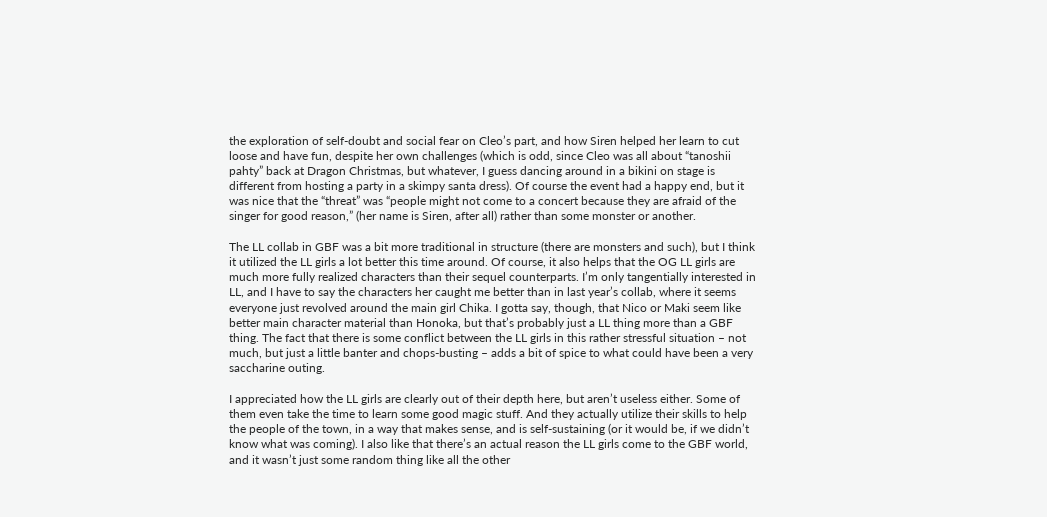the exploration of self-doubt and social fear on Cleo’s part, and how Siren helped her learn to cut loose and have fun, despite her own challenges (which is odd, since Cleo was all about “tanoshii pahty” back at Dragon Christmas, but whatever, I guess dancing around in a bikini on stage is different from hosting a party in a skimpy santa dress). Of course the event had a happy end, but it was nice that the “threat” was “people might not come to a concert because they are afraid of the singer for good reason,” (her name is Siren, after all) rather than some monster or another.

The LL collab in GBF was a bit more traditional in structure (there are monsters and such), but I think it utilized the LL girls a lot better this time around. Of course, it also helps that the OG LL girls are much more fully realized characters than their sequel counterparts. I’m only tangentially interested in LL, and I have to say the characters her caught me better than in last year’s collab, where it seems everyone just revolved around the main girl Chika. I gotta say, though, that Nico or Maki seem like better main character material than Honoka, but that’s probably just a LL thing more than a GBF thing. The fact that there is some conflict between the LL girls in this rather stressful situation – not much, but just a little banter and chops-busting – adds a bit of spice to what could have been a very saccharine outing.

I appreciated how the LL girls are clearly out of their depth here, but aren’t useless either. Some of them even take the time to learn some good magic stuff. And they actually utilize their skills to help the people of the town, in a way that makes sense, and is self-sustaining (or it would be, if we didn’t know what was coming). I also like that there’s an actual reason the LL girls come to the GBF world, and it wasn’t just some random thing like all the other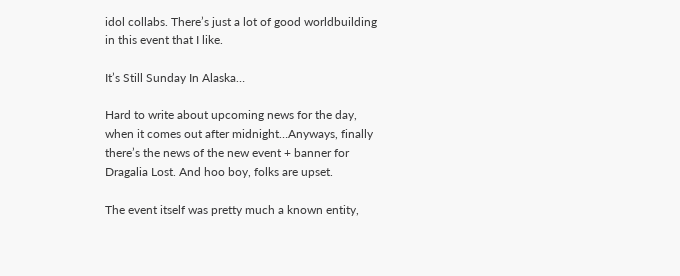idol collabs. There’s just a lot of good worldbuilding in this event that I like.

It’s Still Sunday In Alaska…

Hard to write about upcoming news for the day, when it comes out after midnight…Anyways, finally there’s the news of the new event + banner for Dragalia Lost. And hoo boy, folks are upset.

The event itself was pretty much a known entity,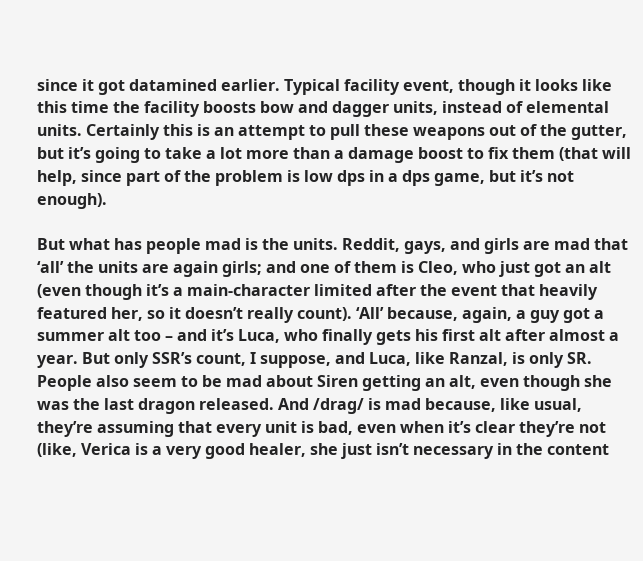since it got datamined earlier. Typical facility event, though it looks like this time the facility boosts bow and dagger units, instead of elemental units. Certainly this is an attempt to pull these weapons out of the gutter, but it’s going to take a lot more than a damage boost to fix them (that will help, since part of the problem is low dps in a dps game, but it’s not enough).

But what has people mad is the units. Reddit, gays, and girls are mad that ‘all’ the units are again girls; and one of them is Cleo, who just got an alt (even though it’s a main-character limited after the event that heavily featured her, so it doesn’t really count). ‘All’ because, again, a guy got a summer alt too – and it’s Luca, who finally gets his first alt after almost a year. But only SSR’s count, I suppose, and Luca, like Ranzal, is only SR. People also seem to be mad about Siren getting an alt, even though she was the last dragon released. And /drag/ is mad because, like usual, they’re assuming that every unit is bad, even when it’s clear they’re not (like, Verica is a very good healer, she just isn’t necessary in the content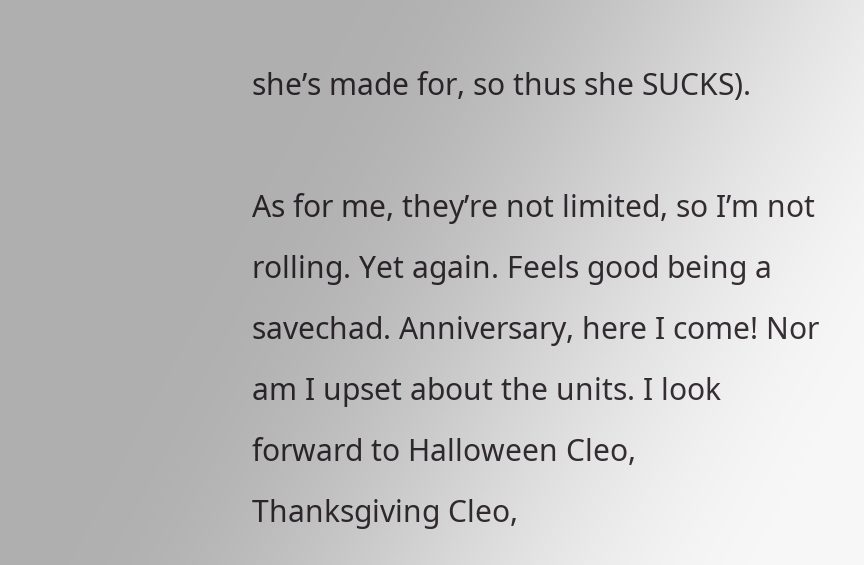she’s made for, so thus she SUCKS).

As for me, they’re not limited, so I’m not rolling. Yet again. Feels good being a savechad. Anniversary, here I come! Nor am I upset about the units. I look forward to Halloween Cleo, Thanksgiving Cleo,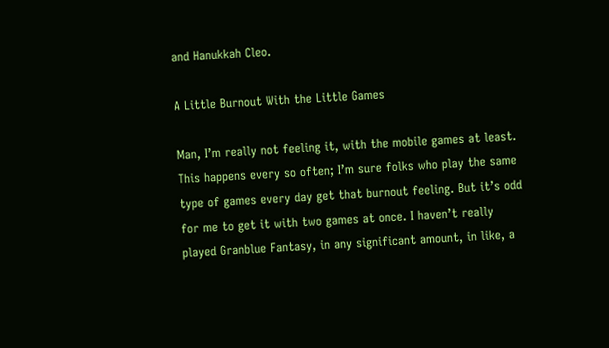and Hanukkah Cleo.

A Little Burnout With the Little Games

Man, I’m really not feeling it, with the mobile games at least. This happens every so often; I’m sure folks who play the same type of games every day get that burnout feeling. But it’s odd for me to get it with two games at once. I haven’t really played Granblue Fantasy, in any significant amount, in like, a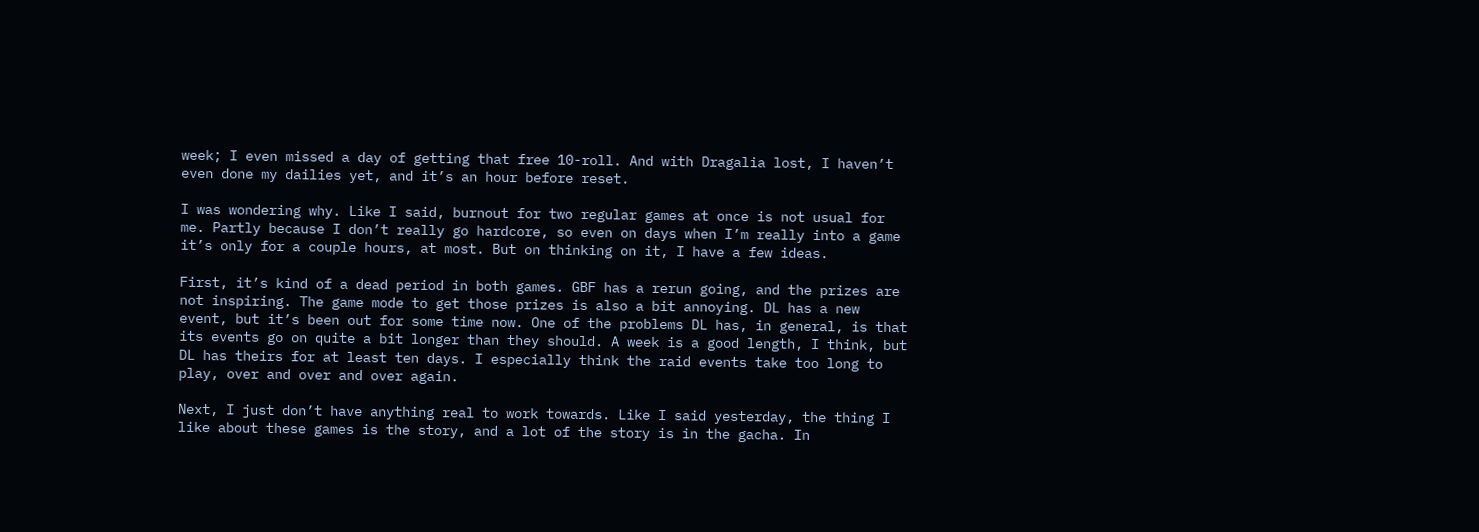week; I even missed a day of getting that free 10-roll. And with Dragalia lost, I haven’t even done my dailies yet, and it’s an hour before reset.

I was wondering why. Like I said, burnout for two regular games at once is not usual for me. Partly because I don’t really go hardcore, so even on days when I’m really into a game it’s only for a couple hours, at most. But on thinking on it, I have a few ideas.

First, it’s kind of a dead period in both games. GBF has a rerun going, and the prizes are not inspiring. The game mode to get those prizes is also a bit annoying. DL has a new event, but it’s been out for some time now. One of the problems DL has, in general, is that its events go on quite a bit longer than they should. A week is a good length, I think, but DL has theirs for at least ten days. I especially think the raid events take too long to play, over and over and over again.

Next, I just don’t have anything real to work towards. Like I said yesterday, the thing I like about these games is the story, and a lot of the story is in the gacha. In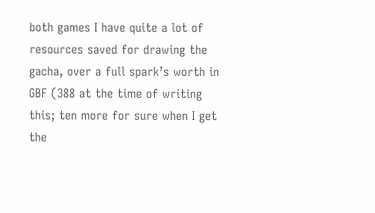both games I have quite a lot of resources saved for drawing the gacha, over a full spark’s worth in GBF (388 at the time of writing this; ten more for sure when I get the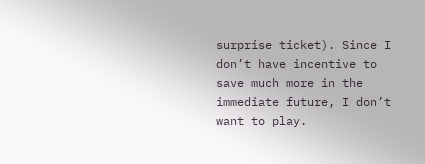surprise ticket). Since I don’t have incentive to save much more in the immediate future, I don’t want to play.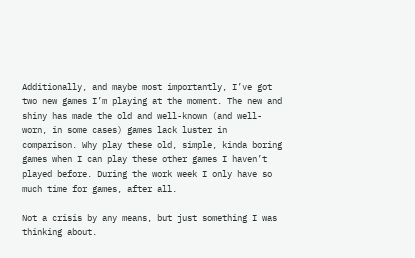Additionally, and maybe most importantly, I’ve got two new games I’m playing at the moment. The new and shiny has made the old and well-known (and well-worn, in some cases) games lack luster in comparison. Why play these old, simple, kinda boring games when I can play these other games I haven’t played before. During the work week I only have so much time for games, after all.

Not a crisis by any means, but just something I was thinking about.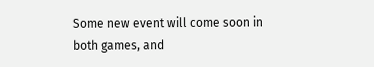Some new event will come soon in both games, and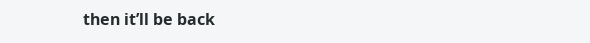then it’ll be back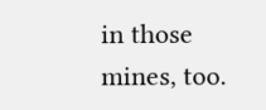in those mines, too.